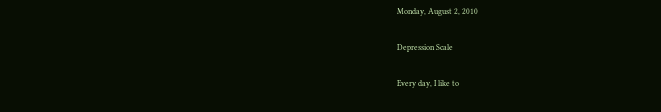Monday, August 2, 2010

Depression Scale

Every day, I like to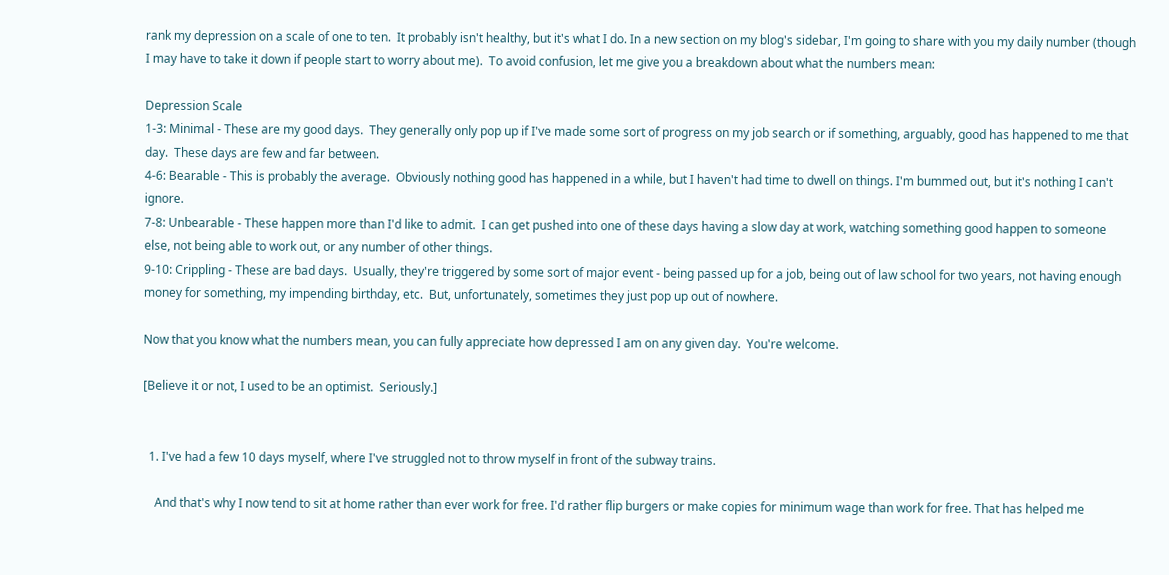rank my depression on a scale of one to ten.  It probably isn't healthy, but it's what I do. In a new section on my blog's sidebar, I'm going to share with you my daily number (though I may have to take it down if people start to worry about me).  To avoid confusion, let me give you a breakdown about what the numbers mean:

Depression Scale
1-3: Minimal - These are my good days.  They generally only pop up if I've made some sort of progress on my job search or if something, arguably, good has happened to me that day.  These days are few and far between.
4-6: Bearable - This is probably the average.  Obviously nothing good has happened in a while, but I haven't had time to dwell on things. I'm bummed out, but it's nothing I can't ignore.
7-8: Unbearable - These happen more than I'd like to admit.  I can get pushed into one of these days having a slow day at work, watching something good happen to someone else, not being able to work out, or any number of other things.
9-10: Crippling - These are bad days.  Usually, they're triggered by some sort of major event - being passed up for a job, being out of law school for two years, not having enough money for something, my impending birthday, etc.  But, unfortunately, sometimes they just pop up out of nowhere.

Now that you know what the numbers mean, you can fully appreciate how depressed I am on any given day.  You're welcome.

[Believe it or not, I used to be an optimist.  Seriously.]


  1. I've had a few 10 days myself, where I've struggled not to throw myself in front of the subway trains.

    And that's why I now tend to sit at home rather than ever work for free. I'd rather flip burgers or make copies for minimum wage than work for free. That has helped me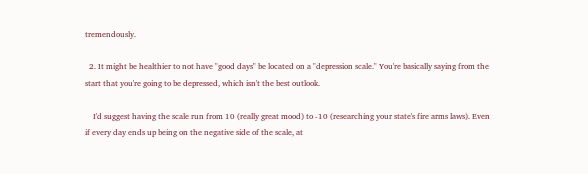tremendously.

  2. It might be healthier to not have "good days" be located on a "depression scale." You're basically saying from the start that you're going to be depressed, which isn't the best outlook.

    I'd suggest having the scale run from 10 (really great mood) to -10 (researching your state's fire arms laws). Even if every day ends up being on the negative side of the scale, at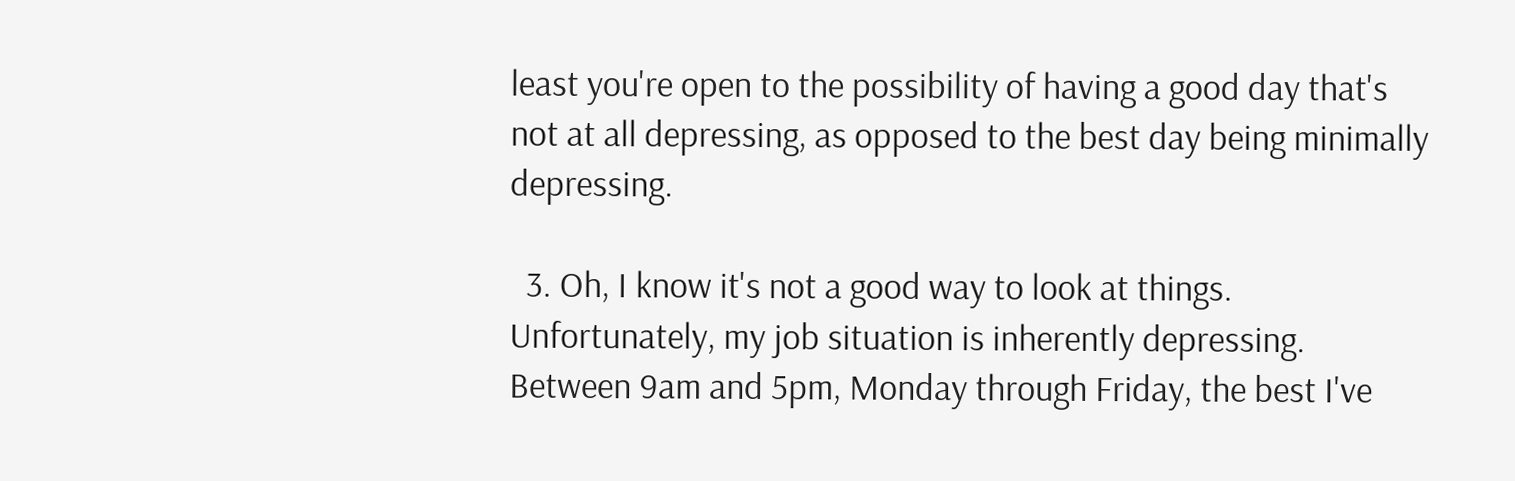least you're open to the possibility of having a good day that's not at all depressing, as opposed to the best day being minimally depressing.

  3. Oh, I know it's not a good way to look at things. Unfortunately, my job situation is inherently depressing. Between 9am and 5pm, Monday through Friday, the best I've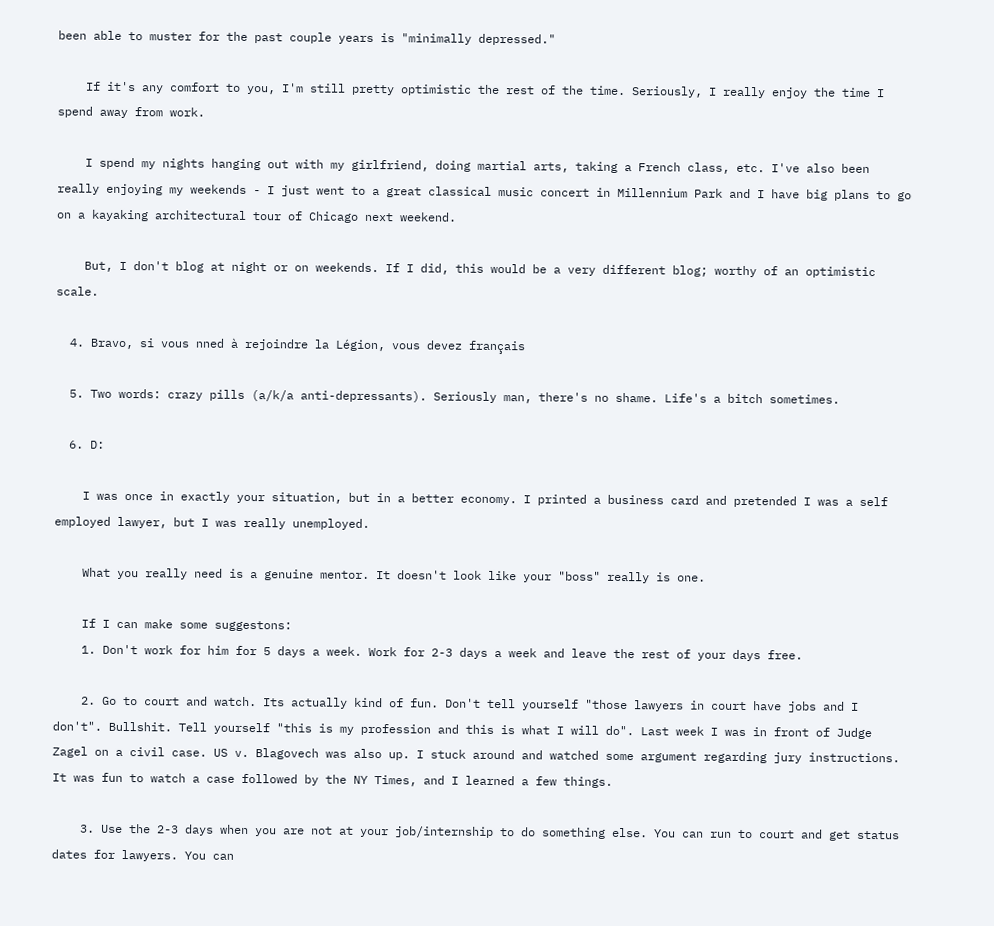been able to muster for the past couple years is "minimally depressed."

    If it's any comfort to you, I'm still pretty optimistic the rest of the time. Seriously, I really enjoy the time I spend away from work.

    I spend my nights hanging out with my girlfriend, doing martial arts, taking a French class, etc. I've also been really enjoying my weekends - I just went to a great classical music concert in Millennium Park and I have big plans to go on a kayaking architectural tour of Chicago next weekend.

    But, I don't blog at night or on weekends. If I did, this would be a very different blog; worthy of an optimistic scale.

  4. Bravo, si vous nned à rejoindre la Légion, vous devez français

  5. Two words: crazy pills (a/k/a anti-depressants). Seriously man, there's no shame. Life's a bitch sometimes.

  6. D:

    I was once in exactly your situation, but in a better economy. I printed a business card and pretended I was a self employed lawyer, but I was really unemployed.

    What you really need is a genuine mentor. It doesn't look like your "boss" really is one.

    If I can make some suggestons:
    1. Don't work for him for 5 days a week. Work for 2-3 days a week and leave the rest of your days free.

    2. Go to court and watch. Its actually kind of fun. Don't tell yourself "those lawyers in court have jobs and I don't". Bullshit. Tell yourself "this is my profession and this is what I will do". Last week I was in front of Judge Zagel on a civil case. US v. Blagovech was also up. I stuck around and watched some argument regarding jury instructions. It was fun to watch a case followed by the NY Times, and I learned a few things.

    3. Use the 2-3 days when you are not at your job/internship to do something else. You can run to court and get status dates for lawyers. You can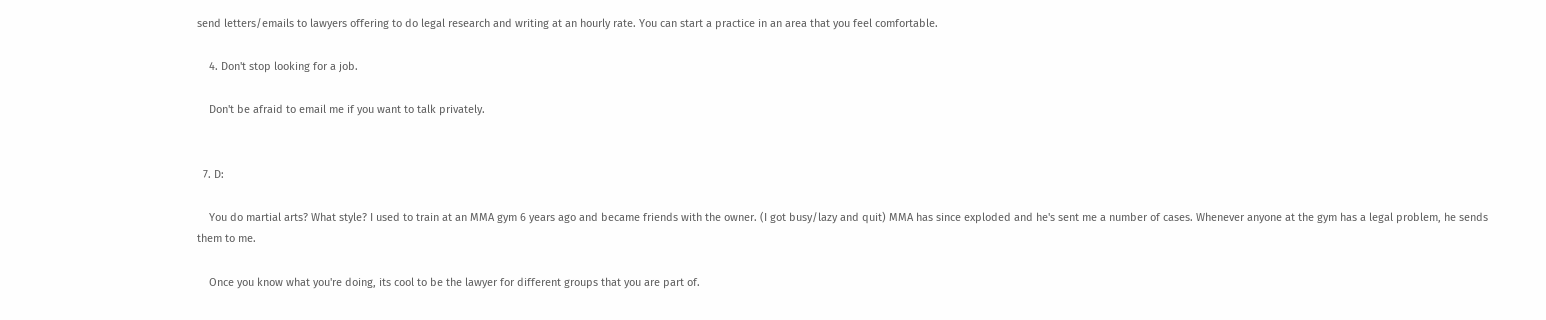send letters/emails to lawyers offering to do legal research and writing at an hourly rate. You can start a practice in an area that you feel comfortable.

    4. Don't stop looking for a job.

    Don't be afraid to email me if you want to talk privately.


  7. D:

    You do martial arts? What style? I used to train at an MMA gym 6 years ago and became friends with the owner. (I got busy/lazy and quit) MMA has since exploded and he's sent me a number of cases. Whenever anyone at the gym has a legal problem, he sends them to me.

    Once you know what you're doing, its cool to be the lawyer for different groups that you are part of.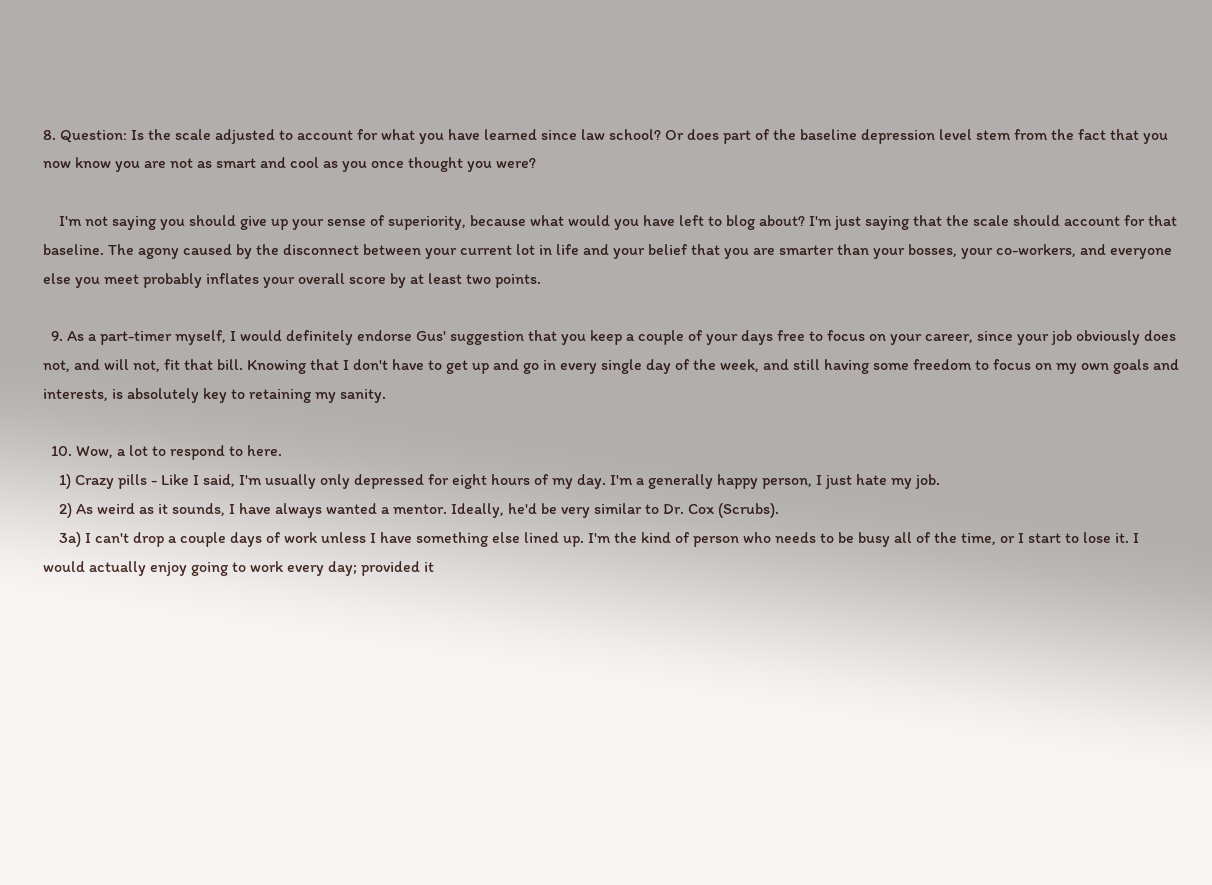8. Question: Is the scale adjusted to account for what you have learned since law school? Or does part of the baseline depression level stem from the fact that you now know you are not as smart and cool as you once thought you were?

    I'm not saying you should give up your sense of superiority, because what would you have left to blog about? I'm just saying that the scale should account for that baseline. The agony caused by the disconnect between your current lot in life and your belief that you are smarter than your bosses, your co-workers, and everyone else you meet probably inflates your overall score by at least two points.

  9. As a part-timer myself, I would definitely endorse Gus' suggestion that you keep a couple of your days free to focus on your career, since your job obviously does not, and will not, fit that bill. Knowing that I don't have to get up and go in every single day of the week, and still having some freedom to focus on my own goals and interests, is absolutely key to retaining my sanity.

  10. Wow, a lot to respond to here.
    1) Crazy pills - Like I said, I'm usually only depressed for eight hours of my day. I'm a generally happy person, I just hate my job.
    2) As weird as it sounds, I have always wanted a mentor. Ideally, he'd be very similar to Dr. Cox (Scrubs).
    3a) I can't drop a couple days of work unless I have something else lined up. I'm the kind of person who needs to be busy all of the time, or I start to lose it. I would actually enjoy going to work every day; provided it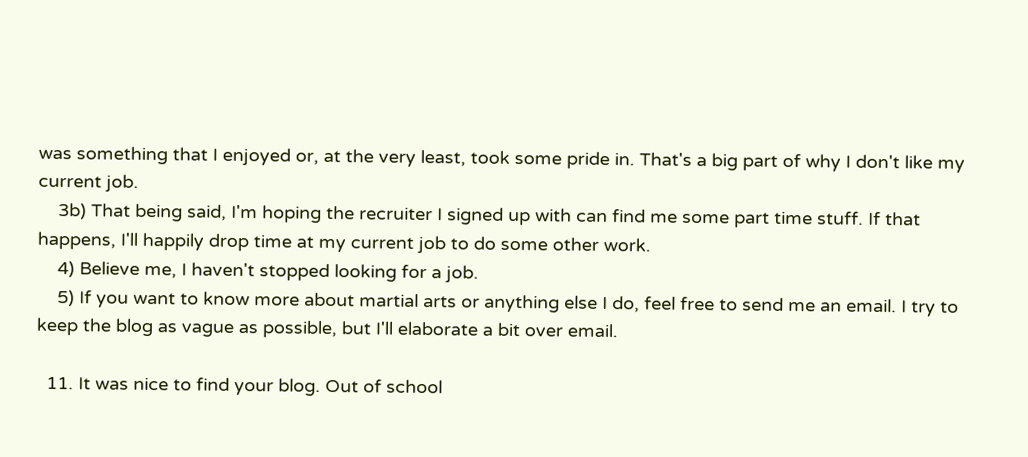was something that I enjoyed or, at the very least, took some pride in. That's a big part of why I don't like my current job.
    3b) That being said, I'm hoping the recruiter I signed up with can find me some part time stuff. If that happens, I'll happily drop time at my current job to do some other work.
    4) Believe me, I haven't stopped looking for a job.
    5) If you want to know more about martial arts or anything else I do, feel free to send me an email. I try to keep the blog as vague as possible, but I'll elaborate a bit over email.

  11. It was nice to find your blog. Out of school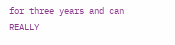for three years and can REALLY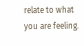relate to what you are feeling.